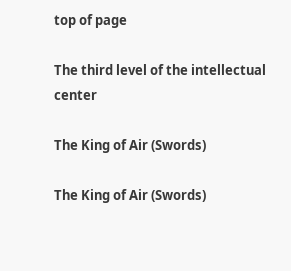top of page

The third level of the intellectual center

The King of Air (Swords)

The King of Air (Swords)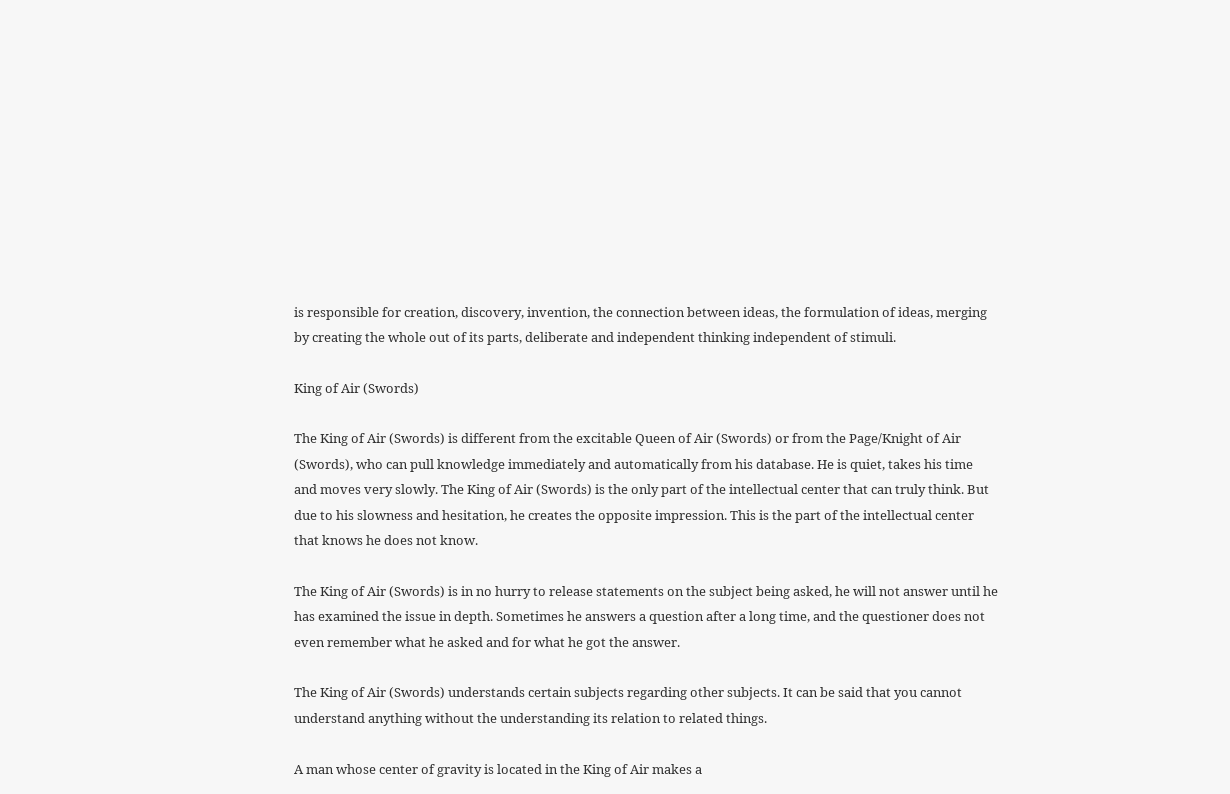is responsible for creation, discovery, invention, the connection between ideas, the formulation of ideas, merging by creating the whole out of its parts, deliberate and independent thinking independent of stimuli.

King of Air (Swords)

The King of Air (Swords) is different from the excitable Queen of Air (Swords) or from the Page/Knight of Air (Swords), who can pull knowledge immediately and automatically from his database. He is quiet, takes his time and moves very slowly. The King of Air (Swords) is the only part of the intellectual center that can truly think. But due to his slowness and hesitation, he creates the opposite impression. This is the part of the intellectual center that knows he does not know.

The King of Air (Swords) is in no hurry to release statements on the subject being asked, he will not answer until he has examined the issue in depth. Sometimes he answers a question after a long time, and the questioner does not even remember what he asked and for what he got the answer.

The King of Air (Swords) understands certain subjects regarding other subjects. It can be said that you cannot understand anything without the understanding its relation to related things.

A man whose center of gravity is located in the King of Air makes a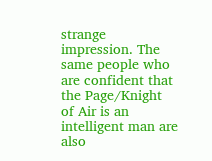strange impression. The same people who are confident that the Page/Knight of Air is an intelligent man are also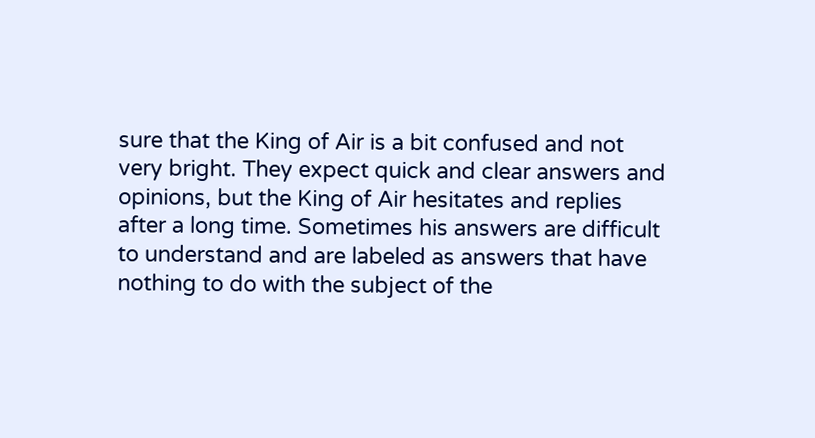sure that the King of Air is a bit confused and not very bright. They expect quick and clear answers and opinions, but the King of Air hesitates and replies after a long time. Sometimes his answers are difficult to understand and are labeled as answers that have nothing to do with the subject of the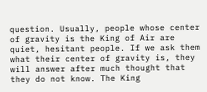question. Usually, people whose center of gravity is the King of Air are quiet, hesitant people. If we ask them what their center of gravity is, they will answer after much thought that they do not know. The King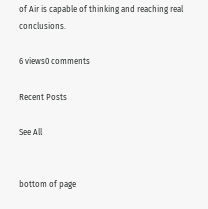of Air is capable of thinking and reaching real conclusions.

6 views0 comments

Recent Posts

See All


bottom of page